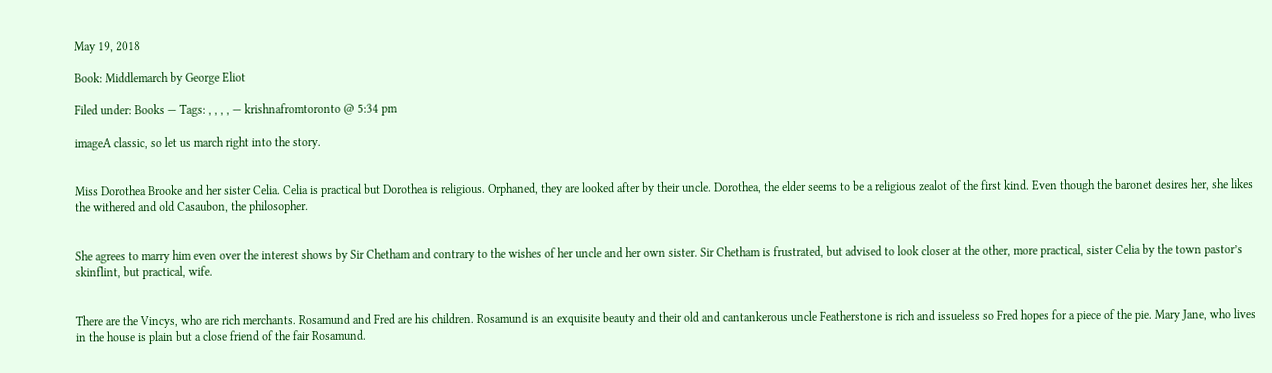May 19, 2018

Book: Middlemarch by George Eliot

Filed under: Books — Tags: , , , , — krishnafromtoronto @ 5:34 pm

imageA classic, so let us march right into the story.


Miss Dorothea Brooke and her sister Celia. Celia is practical but Dorothea is religious. Orphaned, they are looked after by their uncle. Dorothea, the elder seems to be a religious zealot of the first kind. Even though the baronet desires her, she likes the withered and old Casaubon, the philosopher.


She agrees to marry him even over the interest shows by Sir Chetham and contrary to the wishes of her uncle and her own sister. Sir Chetham is frustrated, but advised to look closer at the other, more practical, sister Celia by the town pastor’s skinflint, but practical, wife.


There are the Vincys, who are rich merchants. Rosamund and Fred are his children. Rosamund is an exquisite beauty and their old and cantankerous uncle Featherstone is rich and issueless so Fred hopes for a piece of the pie. Mary Jane, who lives in the house is plain but a close friend of the fair Rosamund.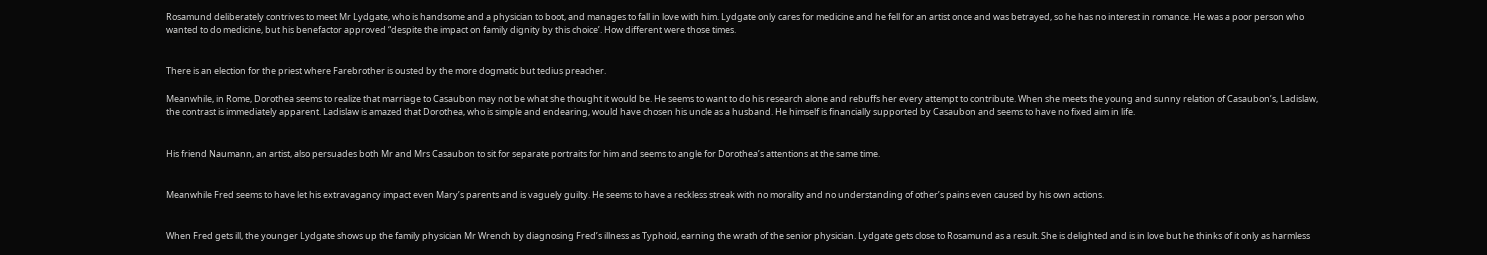Rosamund deliberately contrives to meet Mr Lydgate, who is handsome and a physician to boot, and manages to fall in love with him. Lydgate only cares for medicine and he fell for an artist once and was betrayed, so he has no interest in romance. He was a poor person who wanted to do medicine, but his benefactor approved “despite the impact on family dignity by this choice’. How different were those times.


There is an election for the priest where Farebrother is ousted by the more dogmatic but tedius preacher.

Meanwhile, in Rome, Dorothea seems to realize that marriage to Casaubon may not be what she thought it would be. He seems to want to do his research alone and rebuffs her every attempt to contribute. When she meets the young and sunny relation of Casaubon’s, Ladislaw, the contrast is immediately apparent. Ladislaw is amazed that Dorothea, who is simple and endearing, would have chosen his uncle as a husband. He himself is financially supported by Casaubon and seems to have no fixed aim in life.


His friend Naumann, an artist, also persuades both Mr and Mrs Casaubon to sit for separate portraits for him and seems to angle for Dorothea’s attentions at the same time.


Meanwhile Fred seems to have let his extravagancy impact even Mary’s parents and is vaguely guilty. He seems to have a reckless streak with no morality and no understanding of other’s pains even caused by his own actions.


When Fred gets ill, the younger Lydgate shows up the family physician Mr Wrench by diagnosing Fred’s illness as Typhoid, earning the wrath of the senior physician. Lydgate gets close to Rosamund as a result. She is delighted and is in love but he thinks of it only as harmless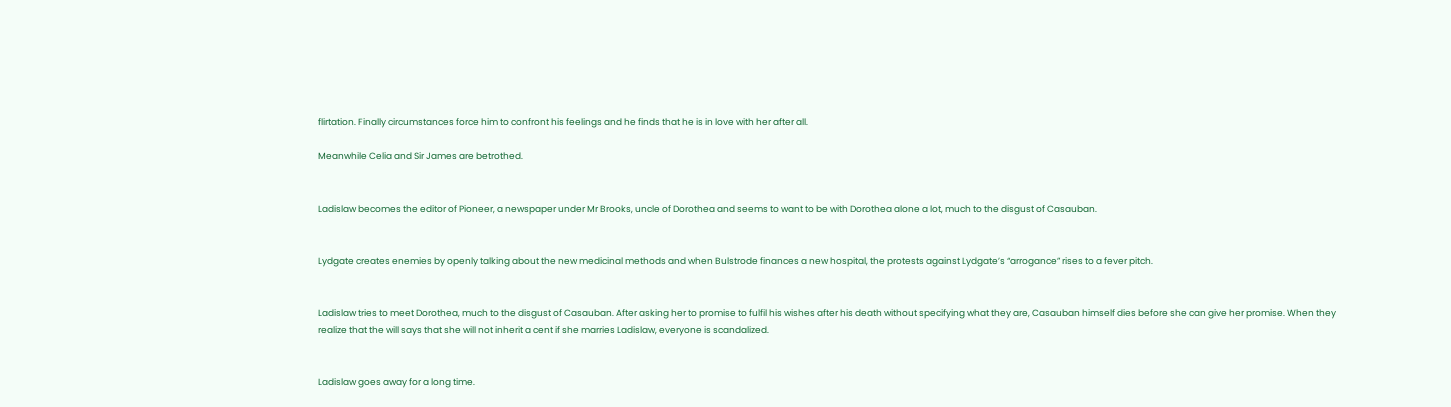flirtation. Finally circumstances force him to confront his feelings and he finds that he is in love with her after all.

Meanwhile Celia and Sir James are betrothed.


Ladislaw becomes the editor of Pioneer, a newspaper under Mr Brooks, uncle of Dorothea and seems to want to be with Dorothea alone a lot, much to the disgust of Casauban.


Lydgate creates enemies by openly talking about the new medicinal methods and when Bulstrode finances a new hospital, the protests against Lydgate’s “arrogance” rises to a fever pitch.


Ladislaw tries to meet Dorothea, much to the disgust of Casauban. After asking her to promise to fulfil his wishes after his death without specifying what they are, Casauban himself dies before she can give her promise. When they realize that the will says that she will not inherit a cent if she marries Ladislaw, everyone is scandalized.


Ladislaw goes away for a long time.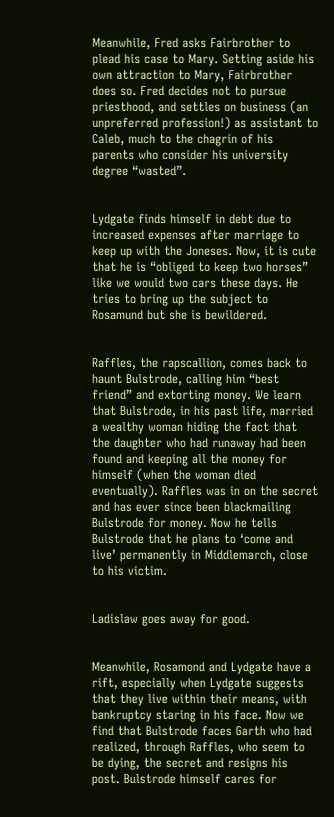Meanwhile, Fred asks Fairbrother to plead his case to Mary. Setting aside his own attraction to Mary, Fairbrother does so. Fred decides not to pursue priesthood, and settles on business (an unpreferred profession!) as assistant to Caleb, much to the chagrin of his parents who consider his university degree “wasted”.


Lydgate finds himself in debt due to increased expenses after marriage to keep up with the Joneses. Now, it is cute that he is “obliged to keep two horses” like we would two cars these days. He tries to bring up the subject to Rosamund but she is bewildered.


Raffles, the rapscallion, comes back to haunt Bulstrode, calling him “best friend” and extorting money. We learn that Bulstrode, in his past life, married a wealthy woman hiding the fact that the daughter who had runaway had been found and keeping all the money for himself (when the woman died eventually). Raffles was in on the secret and has ever since been blackmailing Bulstrode for money. Now he tells Bulstrode that he plans to ‘come and live’ permanently in Middlemarch, close to his victim.


Ladislaw goes away for good.


Meanwhile, Rosamond and Lydgate have a rift, especially when Lydgate suggests that they live within their means, with bankruptcy staring in his face. Now we find that Bulstrode faces Garth who had realized, through Raffles, who seem to be dying, the secret and resigns his post. Bulstrode himself cares for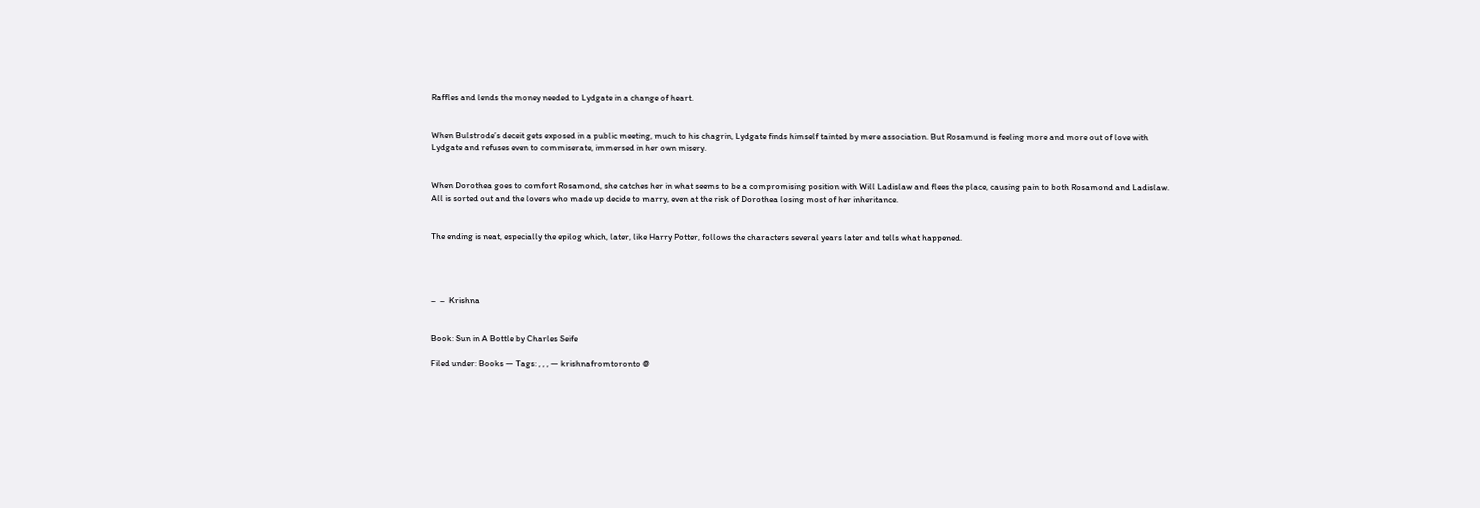Raffles and lends the money needed to Lydgate in a change of heart.


When Bulstrode’s deceit gets exposed in a public meeting, much to his chagrin, Lydgate finds himself tainted by mere association. But Rosamund is feeling more and more out of love with Lydgate and refuses even to commiserate, immersed in her own misery.


When Dorothea goes to comfort Rosamond, she catches her in what seems to be a compromising position with Will Ladislaw and flees the place, causing pain to both Rosamond and Ladislaw.  All is sorted out and the lovers who made up decide to marry, even at the risk of Dorothea losing most of her inheritance.


The ending is neat, especially the epilog which, later, like Harry Potter, follows the characters several years later and tells what happened.




–  –  Krishna


Book: Sun in A Bottle by Charles Seife

Filed under: Books — Tags: , , , — krishnafromtoronto @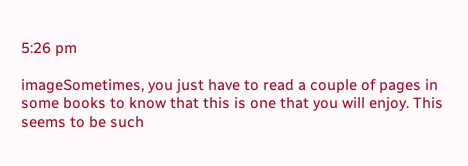5:26 pm

imageSometimes, you just have to read a couple of pages in some books to know that this is one that you will enjoy. This seems to be such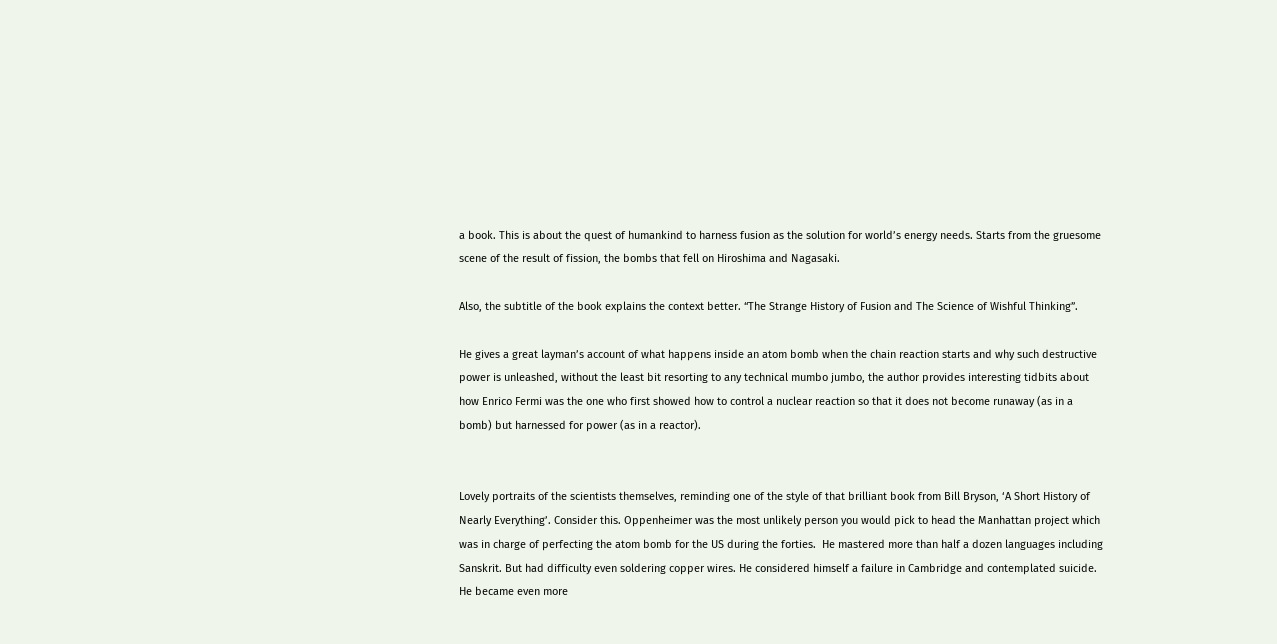a book. This is about the quest of humankind to harness fusion as the solution for world’s energy needs. Starts from the gruesome scene of the result of fission, the bombs that fell on Hiroshima and Nagasaki.

Also, the subtitle of the book explains the context better. “The Strange History of Fusion and The Science of Wishful Thinking”.

He gives a great layman’s account of what happens inside an atom bomb when the chain reaction starts and why such destructive power is unleashed, without the least bit resorting to any technical mumbo jumbo, the author provides interesting tidbits about how Enrico Fermi was the one who first showed how to control a nuclear reaction so that it does not become runaway (as in a bomb) but harnessed for power (as in a reactor).


Lovely portraits of the scientists themselves, reminding one of the style of that brilliant book from Bill Bryson, ‘A Short History of Nearly Everything’. Consider this. Oppenheimer was the most unlikely person you would pick to head the Manhattan project which was in charge of perfecting the atom bomb for the US during the forties.  He mastered more than half a dozen languages including Sanskrit. But had difficulty even soldering copper wires. He considered himself a failure in Cambridge and contemplated suicide. He became even more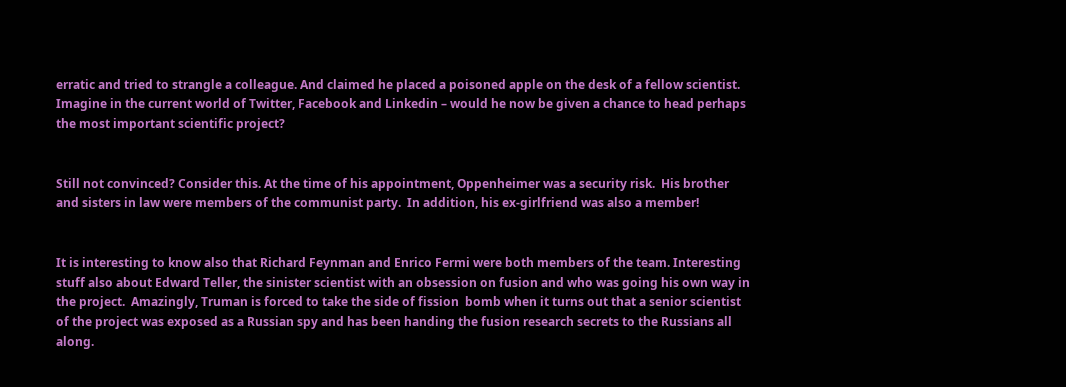erratic and tried to strangle a colleague. And claimed he placed a poisoned apple on the desk of a fellow scientist. Imagine in the current world of Twitter, Facebook and Linkedin – would he now be given a chance to head perhaps the most important scientific project?


Still not convinced? Consider this. At the time of his appointment, Oppenheimer was a security risk.  His brother and sisters in law were members of the communist party.  In addition, his ex-girlfriend was also a member!


It is interesting to know also that Richard Feynman and Enrico Fermi were both members of the team. Interesting stuff also about Edward Teller, the sinister scientist with an obsession on fusion and who was going his own way in the project.  Amazingly, Truman is forced to take the side of fission  bomb when it turns out that a senior scientist of the project was exposed as a Russian spy and has been handing the fusion research secrets to the Russians all along.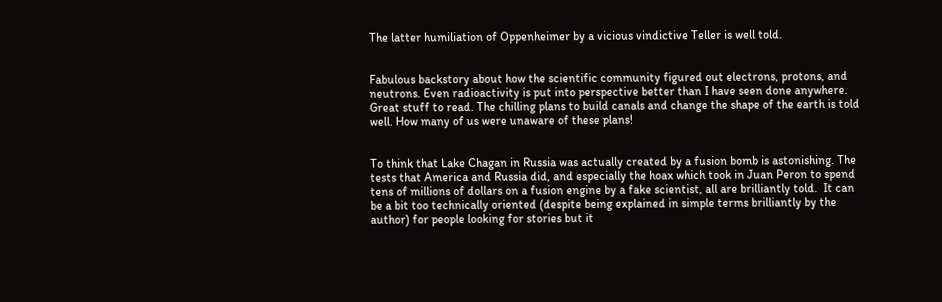The latter humiliation of Oppenheimer by a vicious vindictive Teller is well told.


Fabulous backstory about how the scientific community figured out electrons, protons, and neutrons. Even radioactivity is put into perspective better than I have seen done anywhere. Great stuff to read. The chilling plans to build canals and change the shape of the earth is told well. How many of us were unaware of these plans!


To think that Lake Chagan in Russia was actually created by a fusion bomb is astonishing. The tests that America and Russia did, and especially the hoax which took in Juan Peron to spend tens of millions of dollars on a fusion engine by a fake scientist, all are brilliantly told.  It can be a bit too technically oriented (despite being explained in simple terms brilliantly by the author) for people looking for stories but it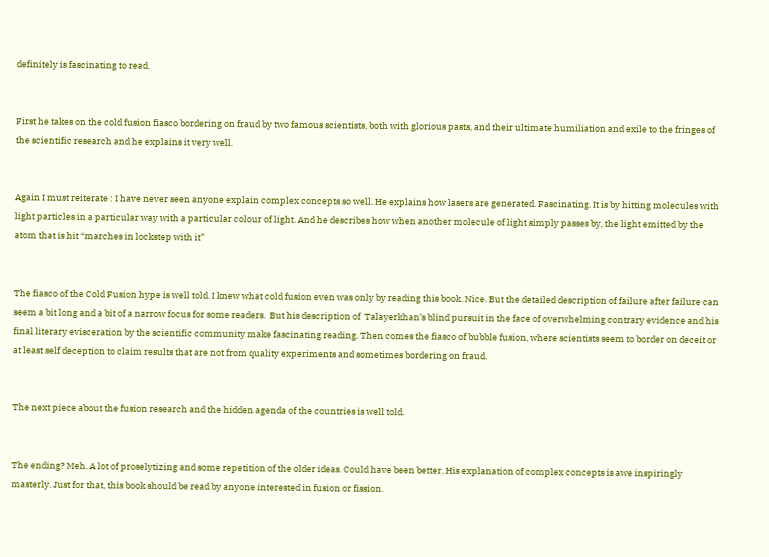definitely is fascinating to read.


First he takes on the cold fusion fiasco bordering on fraud by two famous scientists, both with glorious pasts, and their ultimate humiliation and exile to the fringes of the scientific research and he explains it very well.


Again I must reiterate : I have never seen anyone explain complex concepts so well. He explains how lasers are generated. Fascinating. It is by hitting molecules with light particles in a particular way with a particular colour of light. And he describes how when another molecule of light simply passes by, the light emitted by the atom that is hit “marches in lockstep with it”


The fiasco of the Cold Fusion hype is well told. I knew what cold fusion even was only by reading this book. Nice. But the detailed description of failure after failure can seem a bit long and a bit of a narrow focus for some readers.  But his description of  Talayerkhan’s blind pursuit in the face of overwhelming contrary evidence and his final literary evisceration by the scientific community make fascinating reading. Then comes the fiasco of bubble fusion, where scientists seem to border on deceit or at least self deception to claim results that are not from quality experiments and sometimes bordering on fraud.


The next piece about the fusion research and the hidden agenda of the countries is well told.


The ending? Meh. A lot of proselytizing and some repetition of the older ideas. Could have been better. His explanation of complex concepts is awe inspiringly masterly. Just for that, this book should be read by anyone interested in fusion or fission.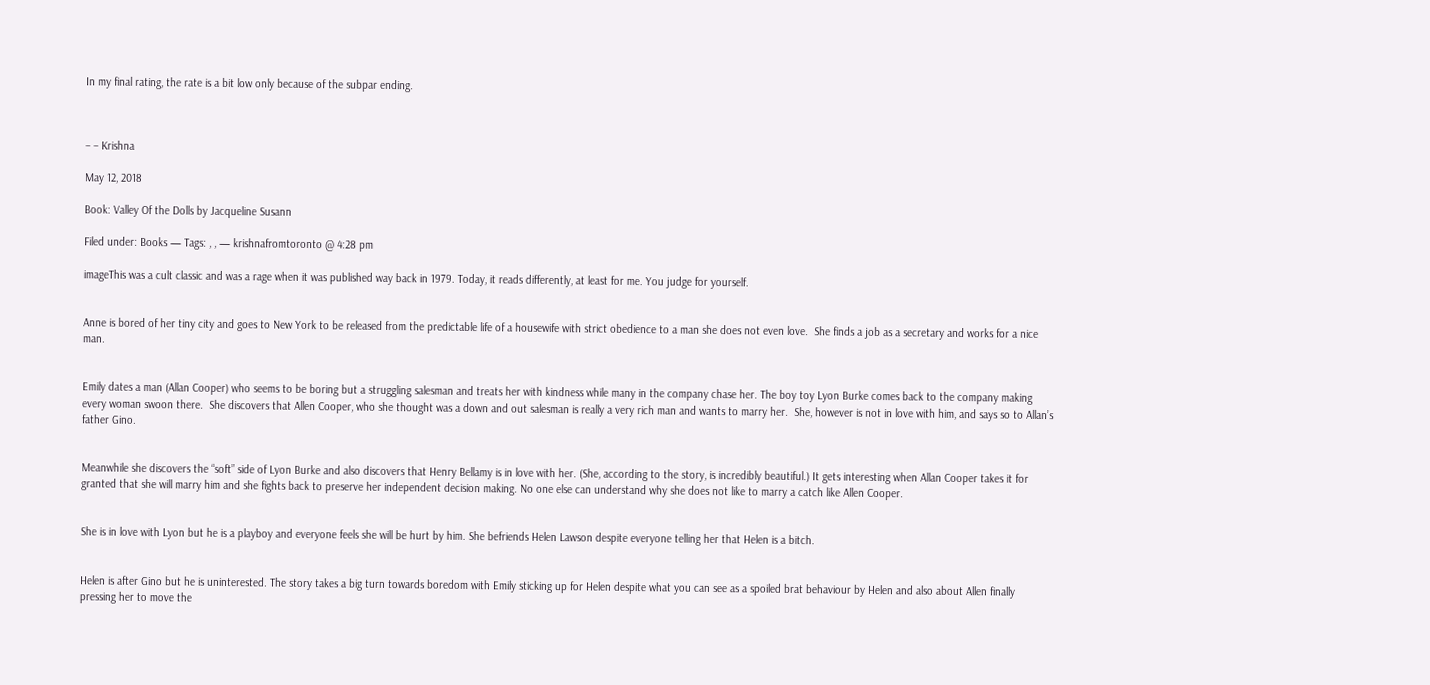In my final rating, the rate is a bit low only because of the subpar ending.



– – Krishna

May 12, 2018

Book: Valley Of the Dolls by Jacqueline Susann

Filed under: Books — Tags: , , — krishnafromtoronto @ 4:28 pm

imageThis was a cult classic and was a rage when it was published way back in 1979. Today, it reads differently, at least for me. You judge for yourself.


Anne is bored of her tiny city and goes to New York to be released from the predictable life of a housewife with strict obedience to a man she does not even love.  She finds a job as a secretary and works for a nice man.


Emily dates a man (Allan Cooper) who seems to be boring but a struggling salesman and treats her with kindness while many in the company chase her. The boy toy Lyon Burke comes back to the company making every woman swoon there.  She discovers that Allen Cooper, who she thought was a down and out salesman is really a very rich man and wants to marry her.  She, however is not in love with him, and says so to Allan’s father Gino.


Meanwhile she discovers the “soft” side of Lyon Burke and also discovers that Henry Bellamy is in love with her. (She, according to the story, is incredibly beautiful.) It gets interesting when Allan Cooper takes it for granted that she will marry him and she fights back to preserve her independent decision making. No one else can understand why she does not like to marry a catch like Allen Cooper.


She is in love with Lyon but he is a playboy and everyone feels she will be hurt by him. She befriends Helen Lawson despite everyone telling her that Helen is a bitch.


Helen is after Gino but he is uninterested. The story takes a big turn towards boredom with Emily sticking up for Helen despite what you can see as a spoiled brat behaviour by Helen and also about Allen finally pressing her to move the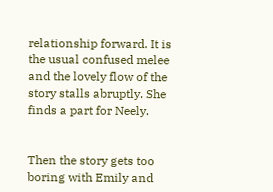relationship forward. It is the usual confused melee and the lovely flow of the story stalls abruptly. She finds a part for Neely.


Then the story gets too boring with Emily and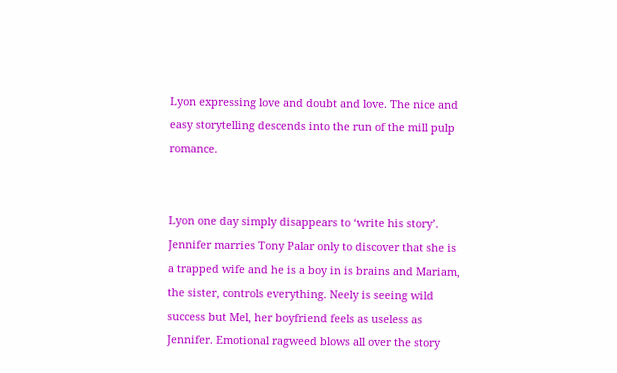Lyon expressing love and doubt and love. The nice and easy storytelling descends into the run of the mill pulp romance.


Lyon one day simply disappears to ‘write his story’. Jennifer marries Tony Palar only to discover that she is a trapped wife and he is a boy in is brains and Mariam, the sister, controls everything. Neely is seeing wild success but Mel, her boyfriend feels as useless as Jennifer. Emotional ragweed blows all over the story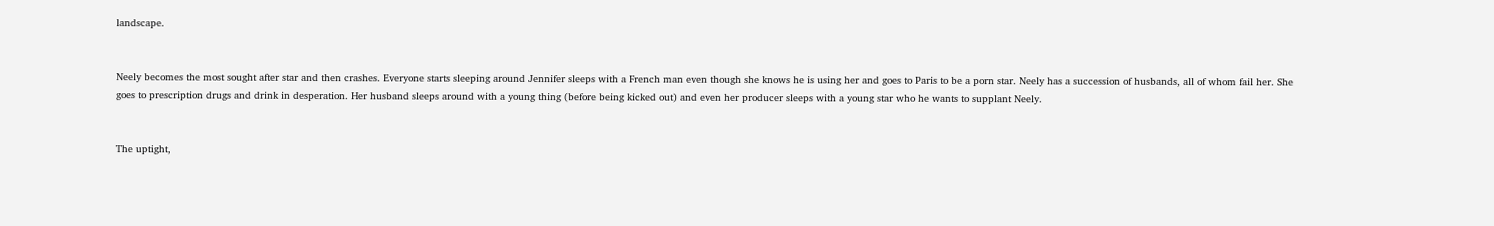landscape.


Neely becomes the most sought after star and then crashes. Everyone starts sleeping around Jennifer sleeps with a French man even though she knows he is using her and goes to Paris to be a porn star. Neely has a succession of husbands, all of whom fail her. She goes to prescription drugs and drink in desperation. Her husband sleeps around with a young thing (before being kicked out) and even her producer sleeps with a young star who he wants to supplant Neely.


The uptight,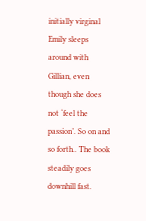initially virginal Emily sleeps around with Gillian, even though she does not ‘feel the passion’. So on and so forth.. The book steadily goes downhill fast.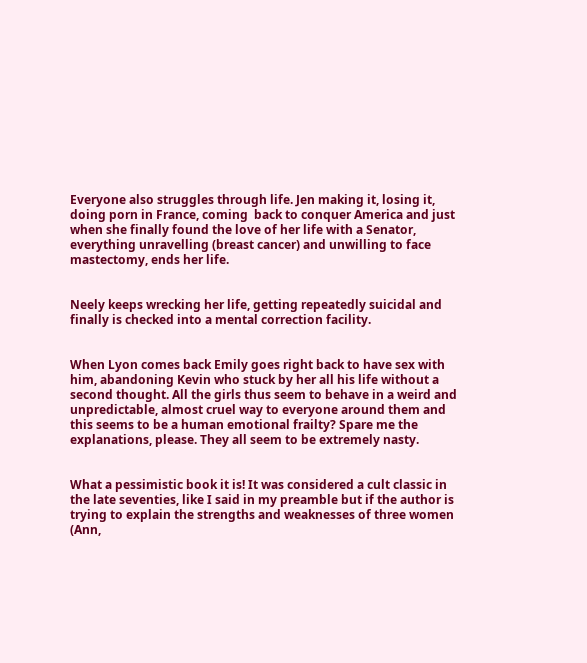Everyone also struggles through life. Jen making it, losing it, doing porn in France, coming  back to conquer America and just when she finally found the love of her life with a Senator, everything unravelling (breast cancer) and unwilling to face mastectomy, ends her life.


Neely keeps wrecking her life, getting repeatedly suicidal and finally is checked into a mental correction facility.


When Lyon comes back Emily goes right back to have sex with him, abandoning Kevin who stuck by her all his life without a second thought. All the girls thus seem to behave in a weird and unpredictable, almost cruel way to everyone around them and this seems to be a human emotional frailty? Spare me the explanations, please. They all seem to be extremely nasty.


What a pessimistic book it is! It was considered a cult classic in the late seventies, like I said in my preamble but if the author is trying to explain the strengths and weaknesses of three women (Ann,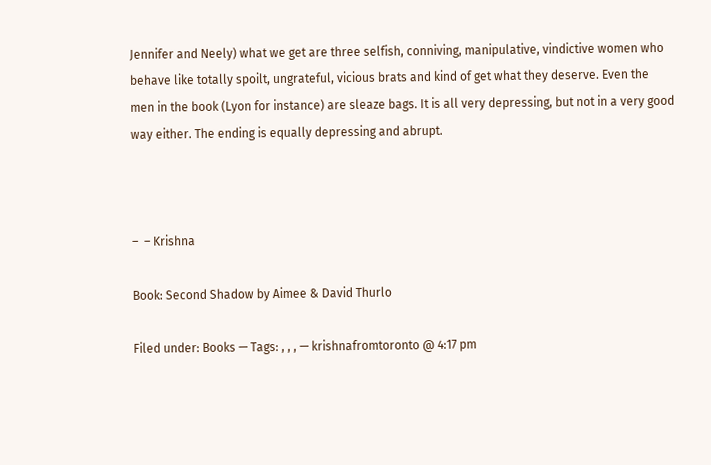Jennifer and Neely) what we get are three selfish, conniving, manipulative, vindictive women who behave like totally spoilt, ungrateful, vicious brats and kind of get what they deserve. Even the men in the book (Lyon for instance) are sleaze bags. It is all very depressing, but not in a very good way either. The ending is equally depressing and abrupt.



–  – Krishna

Book: Second Shadow by Aimee & David Thurlo

Filed under: Books — Tags: , , , — krishnafromtoronto @ 4:17 pm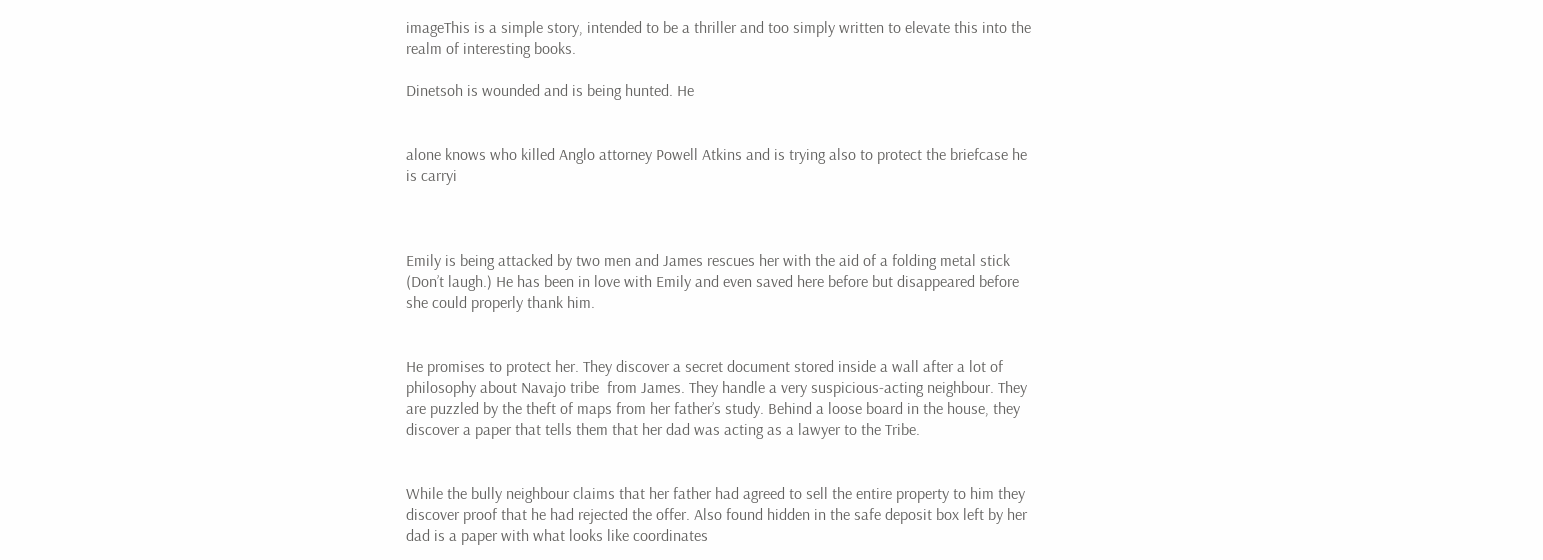imageThis is a simple story, intended to be a thriller and too simply written to elevate this into the realm of interesting books.

Dinetsoh is wounded and is being hunted. He


alone knows who killed Anglo attorney Powell Atkins and is trying also to protect the briefcase he is carryi



Emily is being attacked by two men and James rescues her with the aid of a folding metal stick (Don’t laugh.) He has been in love with Emily and even saved here before but disappeared before she could properly thank him.


He promises to protect her. They discover a secret document stored inside a wall after a lot of philosophy about Navajo tribe  from James. They handle a very suspicious-acting neighbour. They are puzzled by the theft of maps from her father’s study. Behind a loose board in the house, they discover a paper that tells them that her dad was acting as a lawyer to the Tribe.


While the bully neighbour claims that her father had agreed to sell the entire property to him they discover proof that he had rejected the offer. Also found hidden in the safe deposit box left by her dad is a paper with what looks like coordinates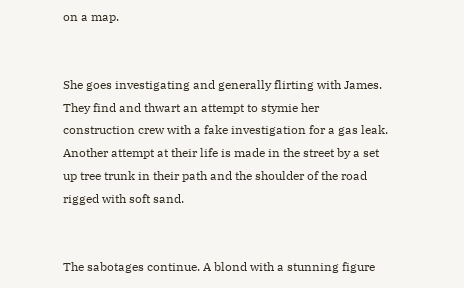on a map.


She goes investigating and generally flirting with James. They find and thwart an attempt to stymie her construction crew with a fake investigation for a gas leak.  Another attempt at their life is made in the street by a set up tree trunk in their path and the shoulder of the road rigged with soft sand.


The sabotages continue. A blond with a stunning figure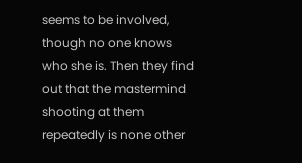seems to be involved, though no one knows who she is. Then they find out that the mastermind shooting at them repeatedly is none other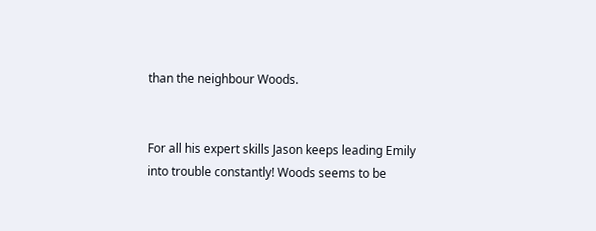than the neighbour Woods.


For all his expert skills Jason keeps leading Emily into trouble constantly! Woods seems to be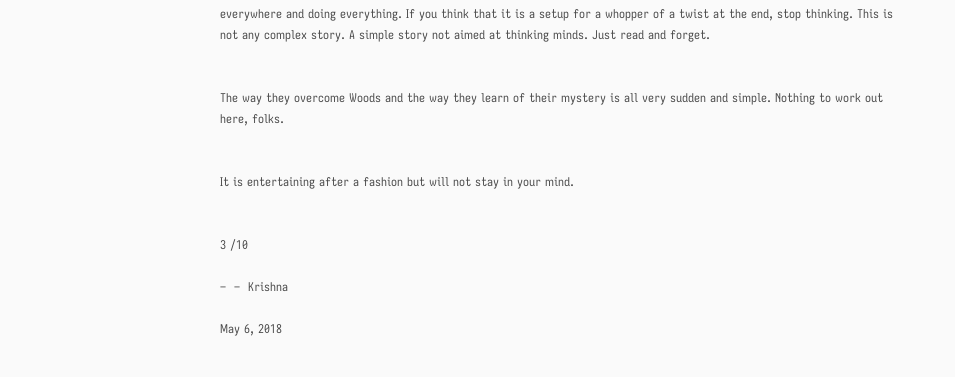everywhere and doing everything. If you think that it is a setup for a whopper of a twist at the end, stop thinking. This is not any complex story. A simple story not aimed at thinking minds. Just read and forget.


The way they overcome Woods and the way they learn of their mystery is all very sudden and simple. Nothing to work out here, folks.


It is entertaining after a fashion but will not stay in your mind.


3 /10

–  –  Krishna

May 6, 2018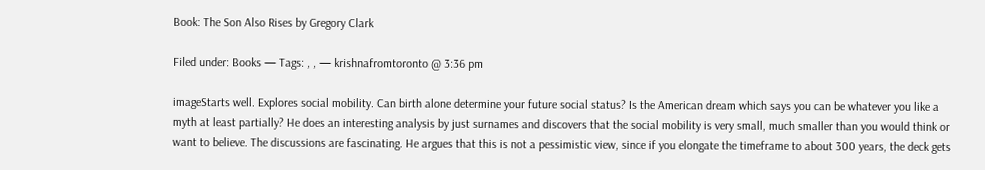Book: The Son Also Rises by Gregory Clark

Filed under: Books — Tags: , , — krishnafromtoronto @ 3:36 pm

imageStarts well. Explores social mobility. Can birth alone determine your future social status? Is the American dream which says you can be whatever you like a myth at least partially? He does an interesting analysis by just surnames and discovers that the social mobility is very small, much smaller than you would think or want to believe. The discussions are fascinating. He argues that this is not a pessimistic view, since if you elongate the timeframe to about 300 years, the deck gets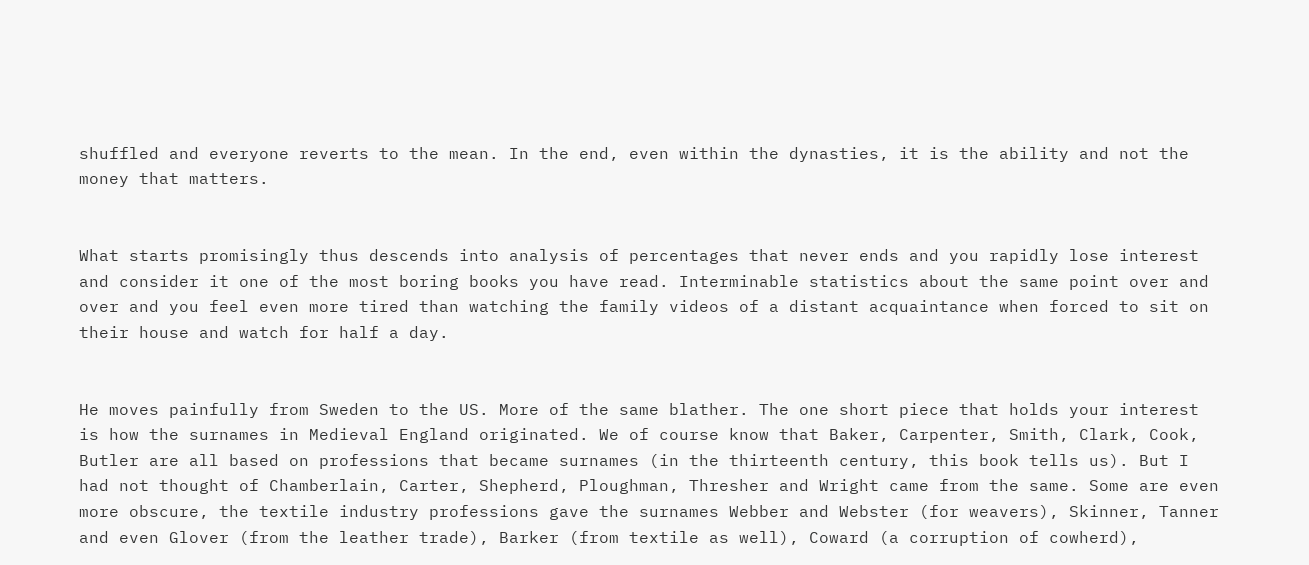shuffled and everyone reverts to the mean. In the end, even within the dynasties, it is the ability and not the money that matters.


What starts promisingly thus descends into analysis of percentages that never ends and you rapidly lose interest and consider it one of the most boring books you have read. Interminable statistics about the same point over and over and you feel even more tired than watching the family videos of a distant acquaintance when forced to sit on their house and watch for half a day.


He moves painfully from Sweden to the US. More of the same blather. The one short piece that holds your interest is how the surnames in Medieval England originated. We of course know that Baker, Carpenter, Smith, Clark, Cook, Butler are all based on professions that became surnames (in the thirteenth century, this book tells us). But I had not thought of Chamberlain, Carter, Shepherd, Ploughman, Thresher and Wright came from the same. Some are even more obscure, the textile industry professions gave the surnames Webber and Webster (for weavers), Skinner, Tanner and even Glover (from the leather trade), Barker (from textile as well), Coward (a corruption of cowherd),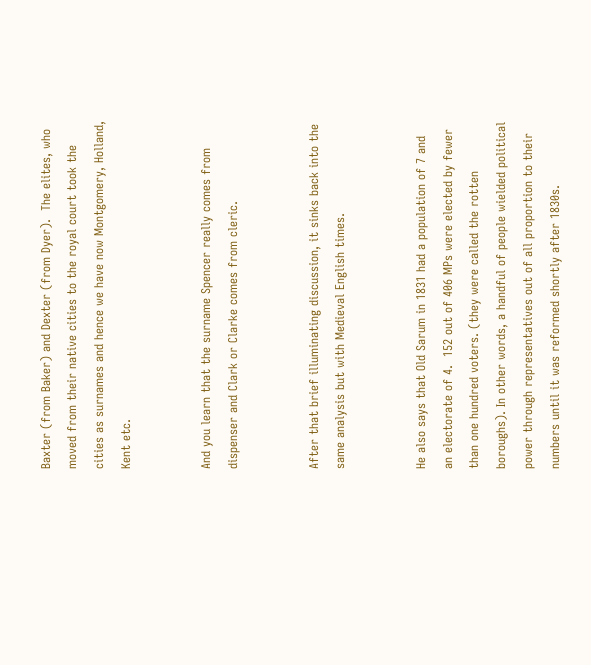Baxter (from Baker) and Dexter (from Dyer).  The elites, who moved from their native cities to the royal court took the cities as surnames and hence we have now Montgomery, Holland, Kent etc.


And you learn that the surname Spencer really comes from dispenser and Clark or Clarke comes from cleric.


After that brief illuminating discussion, it sinks back into the same analysis but with Medieval English times.


He also says that Old Sarum in 1831 had a population of 7 and an electorate of 4.  152 out of 406 MPs were elected by fewer than one hundred voters. (they were called the rotten boroughs). In other words, a handful of people wielded political power through representatives out of all proportion to their numbers until it was reformed shortly after 1830s.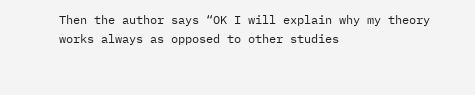Then the author says “OK I will explain why my theory works always as opposed to other studies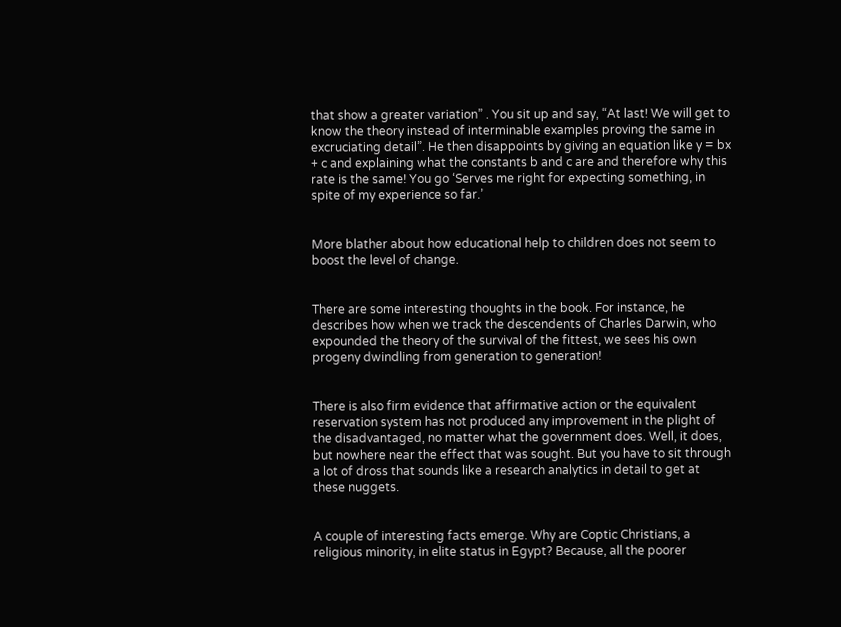that show a greater variation” . You sit up and say, “At last! We will get to know the theory instead of interminable examples proving the same in excruciating detail”. He then disappoints by giving an equation like y = bx + c and explaining what the constants b and c are and therefore why this rate is the same! You go ‘Serves me right for expecting something, in spite of my experience so far.’


More blather about how educational help to children does not seem to boost the level of change.


There are some interesting thoughts in the book. For instance, he describes how when we track the descendents of Charles Darwin, who expounded the theory of the survival of the fittest, we sees his own progeny dwindling from generation to generation!


There is also firm evidence that affirmative action or the equivalent reservation system has not produced any improvement in the plight of the disadvantaged, no matter what the government does. Well, it does, but nowhere near the effect that was sought. But you have to sit through a lot of dross that sounds like a research analytics in detail to get at these nuggets.


A couple of interesting facts emerge. Why are Coptic Christians, a religious minority, in elite status in Egypt? Because, all the poorer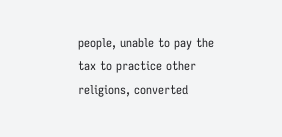people, unable to pay the tax to practice other religions, converted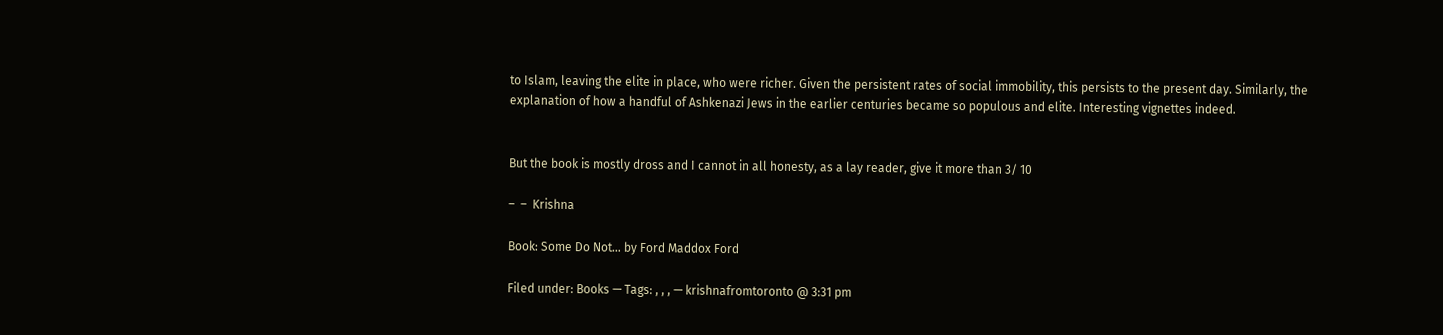to Islam, leaving the elite in place, who were richer. Given the persistent rates of social immobility, this persists to the present day. Similarly, the explanation of how a handful of Ashkenazi Jews in the earlier centuries became so populous and elite. Interesting vignettes indeed.


But the book is mostly dross and I cannot in all honesty, as a lay reader, give it more than 3/ 10

–  –  Krishna

Book: Some Do Not… by Ford Maddox Ford

Filed under: Books — Tags: , , , — krishnafromtoronto @ 3:31 pm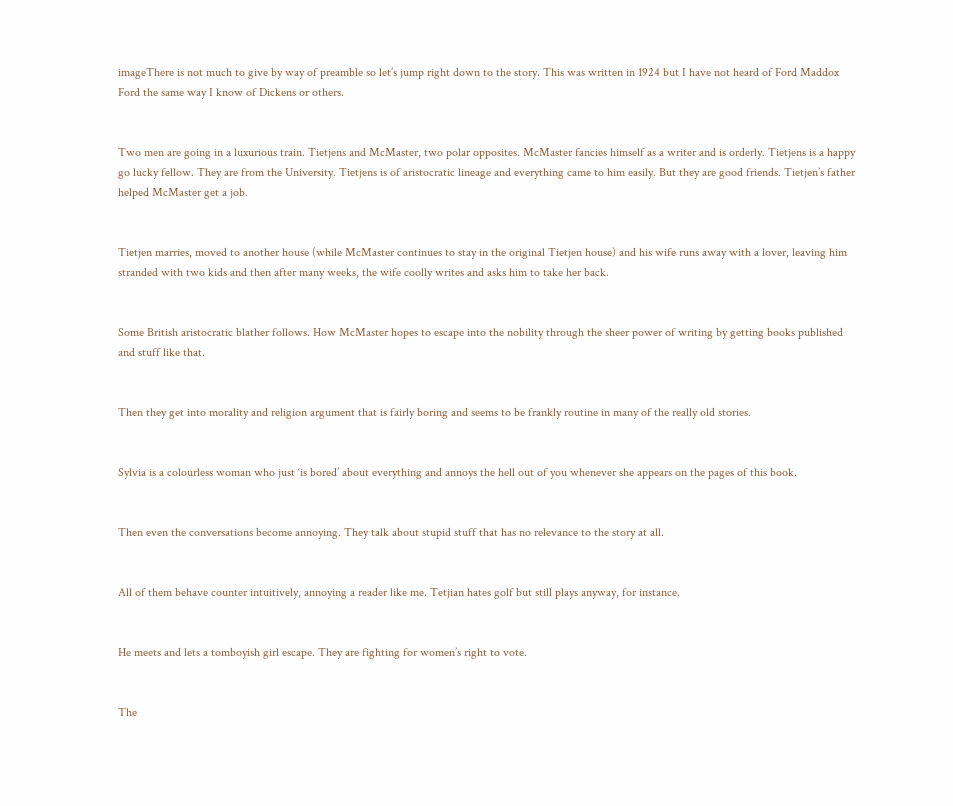imageThere is not much to give by way of preamble so let’s jump right down to the story. This was written in 1924 but I have not heard of Ford Maddox Ford the same way I know of Dickens or others.


Two men are going in a luxurious train. Tietjens and McMaster, two polar opposites. McMaster fancies himself as a writer and is orderly. Tietjens is a happy go lucky fellow. They are from the University. Tietjens is of aristocratic lineage and everything came to him easily. But they are good friends. Tietjen’s father helped McMaster get a job.


Tietjen marries, moved to another house (while McMaster continues to stay in the original Tietjen house) and his wife runs away with a lover, leaving him stranded with two kids and then after many weeks, the wife coolly writes and asks him to take her back.


Some British aristocratic blather follows. How McMaster hopes to escape into the nobility through the sheer power of writing by getting books published and stuff like that.


Then they get into morality and religion argument that is fairly boring and seems to be frankly routine in many of the really old stories.


Sylvia is a colourless woman who just ‘is bored’ about everything and annoys the hell out of you whenever she appears on the pages of this book.


Then even the conversations become annoying. They talk about stupid stuff that has no relevance to the story at all.


All of them behave counter intuitively, annoying a reader like me. Tetjian hates golf but still plays anyway, for instance.


He meets and lets a tomboyish girl escape. They are fighting for women’s right to vote.


The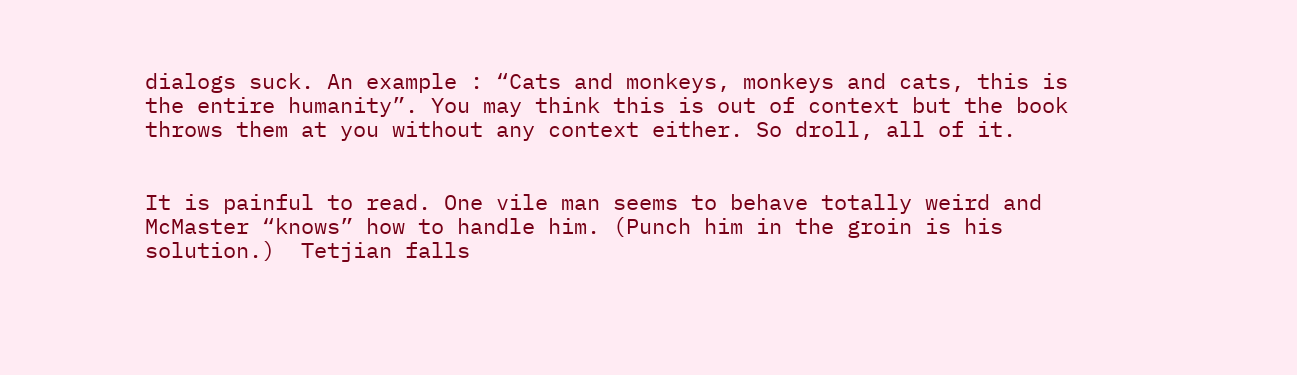dialogs suck. An example : “Cats and monkeys, monkeys and cats, this is the entire humanity”. You may think this is out of context but the book throws them at you without any context either. So droll, all of it.


It is painful to read. One vile man seems to behave totally weird and McMaster “knows” how to handle him. (Punch him in the groin is his solution.)  Tetjian falls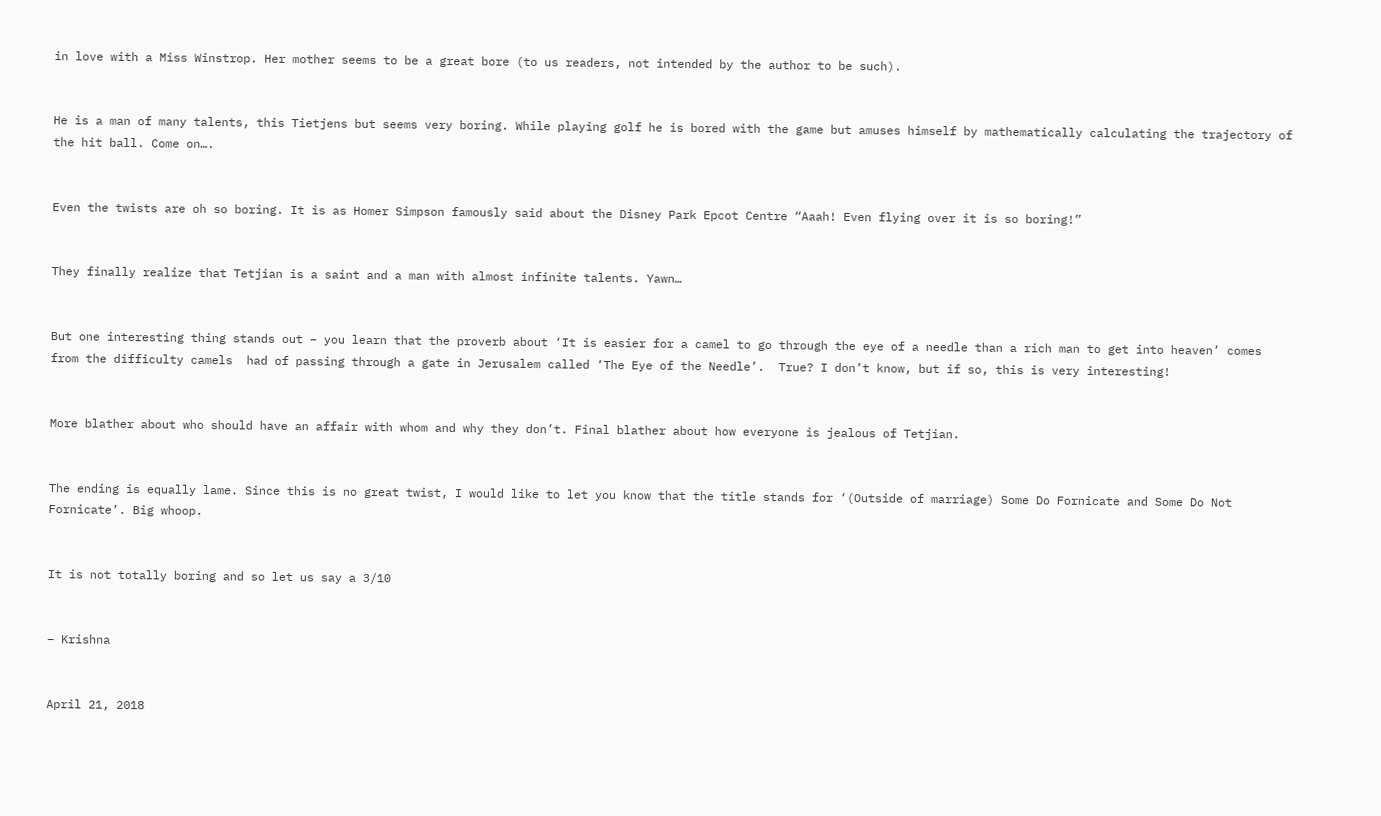in love with a Miss Winstrop. Her mother seems to be a great bore (to us readers, not intended by the author to be such).


He is a man of many talents, this Tietjens but seems very boring. While playing golf he is bored with the game but amuses himself by mathematically calculating the trajectory of the hit ball. Come on….


Even the twists are oh so boring. It is as Homer Simpson famously said about the Disney Park Epcot Centre “Aaah! Even flying over it is so boring!”


They finally realize that Tetjian is a saint and a man with almost infinite talents. Yawn…


But one interesting thing stands out – you learn that the proverb about ‘It is easier for a camel to go through the eye of a needle than a rich man to get into heaven’ comes from the difficulty camels  had of passing through a gate in Jerusalem called ‘The Eye of the Needle’.  True? I don’t know, but if so, this is very interesting!


More blather about who should have an affair with whom and why they don’t. Final blather about how everyone is jealous of Tetjian.


The ending is equally lame. Since this is no great twist, I would like to let you know that the title stands for ‘(Outside of marriage) Some Do Fornicate and Some Do Not Fornicate’. Big whoop.


It is not totally boring and so let us say a 3/10


– Krishna


April 21, 2018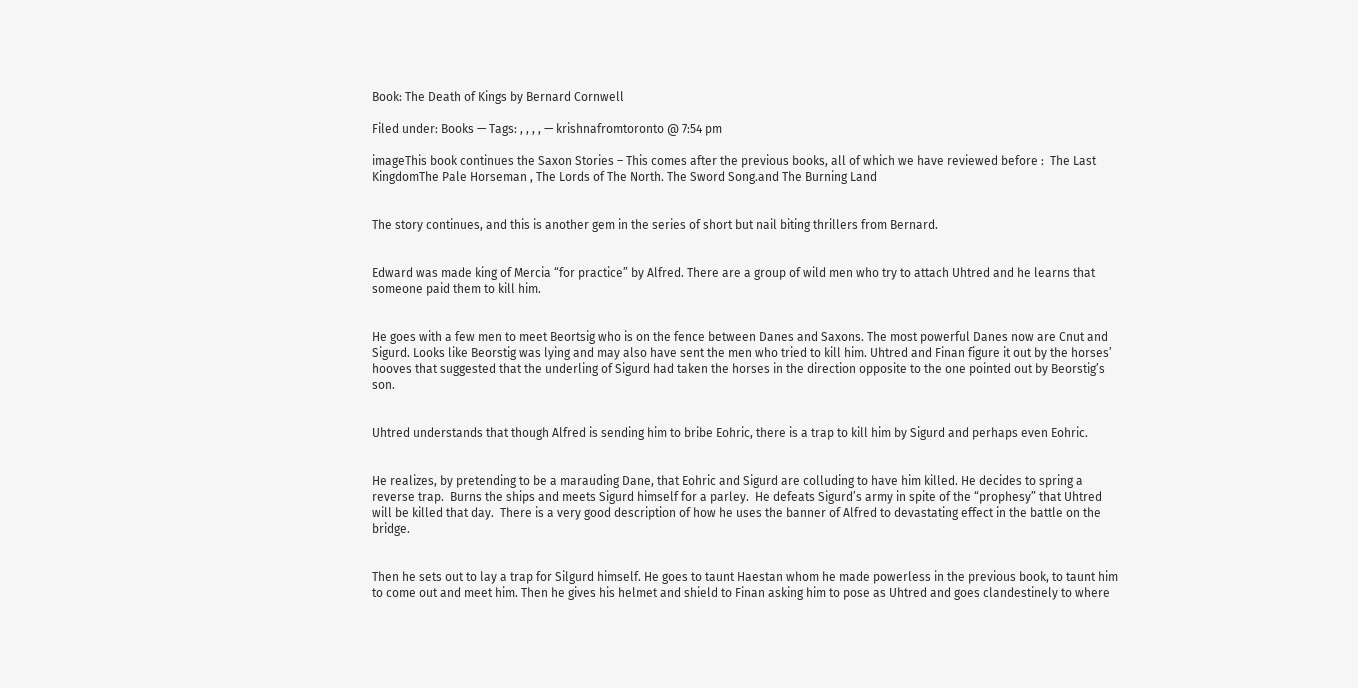Book: The Death of Kings by Bernard Cornwell

Filed under: Books — Tags: , , , , — krishnafromtoronto @ 7:54 pm

imageThis book continues the Saxon Stories – This comes after the previous books, all of which we have reviewed before :  The Last KingdomThe Pale Horseman , The Lords of The North. The Sword Song.and The Burning Land


The story continues, and this is another gem in the series of short but nail biting thrillers from Bernard.


Edward was made king of Mercia “for practice” by Alfred. There are a group of wild men who try to attach Uhtred and he learns that someone paid them to kill him.


He goes with a few men to meet Beortsig who is on the fence between Danes and Saxons. The most powerful Danes now are Cnut and Sigurd. Looks like Beorstig was lying and may also have sent the men who tried to kill him. Uhtred and Finan figure it out by the horses’ hooves that suggested that the underling of Sigurd had taken the horses in the direction opposite to the one pointed out by Beorstig’s son.


Uhtred understands that though Alfred is sending him to bribe Eohric, there is a trap to kill him by Sigurd and perhaps even Eohric.


He realizes, by pretending to be a marauding Dane, that Eohric and Sigurd are colluding to have him killed. He decides to spring a reverse trap.  Burns the ships and meets Sigurd himself for a parley.  He defeats Sigurd’s army in spite of the “prophesy” that Uhtred will be killed that day.  There is a very good description of how he uses the banner of Alfred to devastating effect in the battle on the bridge.


Then he sets out to lay a trap for Silgurd himself. He goes to taunt Haestan whom he made powerless in the previous book, to taunt him to come out and meet him. Then he gives his helmet and shield to Finan asking him to pose as Uhtred and goes clandestinely to where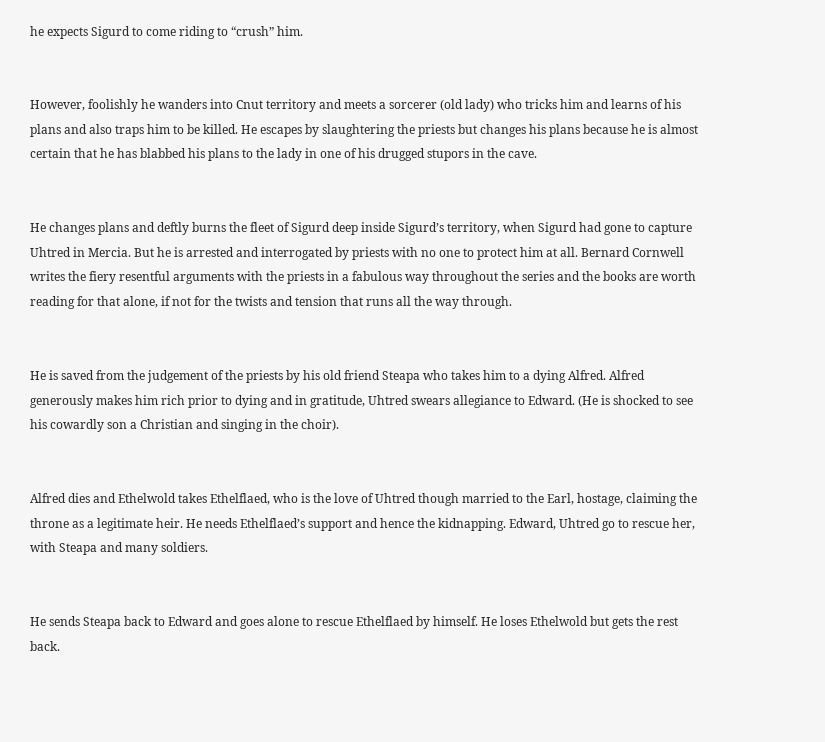he expects Sigurd to come riding to “crush” him.


However, foolishly he wanders into Cnut territory and meets a sorcerer (old lady) who tricks him and learns of his plans and also traps him to be killed. He escapes by slaughtering the priests but changes his plans because he is almost certain that he has blabbed his plans to the lady in one of his drugged stupors in the cave.


He changes plans and deftly burns the fleet of Sigurd deep inside Sigurd’s territory, when Sigurd had gone to capture Uhtred in Mercia. But he is arrested and interrogated by priests with no one to protect him at all. Bernard Cornwell writes the fiery resentful arguments with the priests in a fabulous way throughout the series and the books are worth reading for that alone, if not for the twists and tension that runs all the way through.


He is saved from the judgement of the priests by his old friend Steapa who takes him to a dying Alfred. Alfred generously makes him rich prior to dying and in gratitude, Uhtred swears allegiance to Edward. (He is shocked to see his cowardly son a Christian and singing in the choir).


Alfred dies and Ethelwold takes Ethelflaed, who is the love of Uhtred though married to the Earl, hostage, claiming the throne as a legitimate heir. He needs Ethelflaed’s support and hence the kidnapping. Edward, Uhtred go to rescue her, with Steapa and many soldiers.


He sends Steapa back to Edward and goes alone to rescue Ethelflaed by himself. He loses Ethelwold but gets the rest back.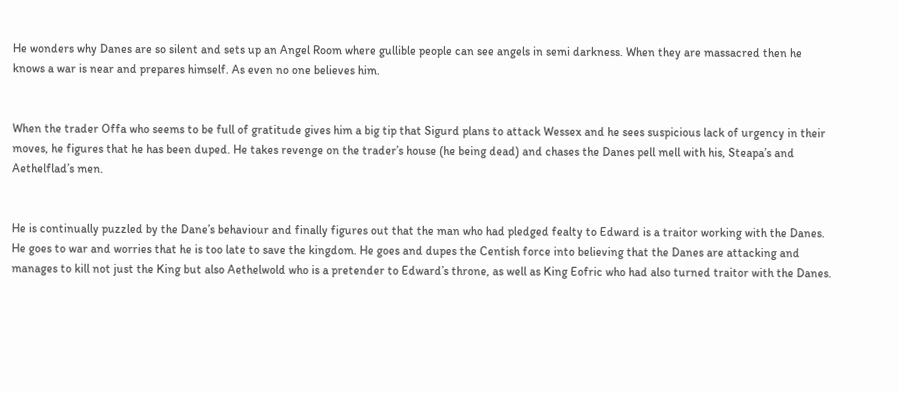He wonders why Danes are so silent and sets up an Angel Room where gullible people can see angels in semi darkness. When they are massacred then he knows a war is near and prepares himself. As even no one believes him.


When the trader Offa who seems to be full of gratitude gives him a big tip that Sigurd plans to attack Wessex and he sees suspicious lack of urgency in their moves, he figures that he has been duped. He takes revenge on the trader’s house (he being dead) and chases the Danes pell mell with his, Steapa’s and Aethelflad’s men.


He is continually puzzled by the Dane’s behaviour and finally figures out that the man who had pledged fealty to Edward is a traitor working with the Danes. He goes to war and worries that he is too late to save the kingdom. He goes and dupes the Centish force into believing that the Danes are attacking and manages to kill not just the King but also Aethelwold who is a pretender to Edward’s throne, as well as King Eofric who had also turned traitor with the Danes.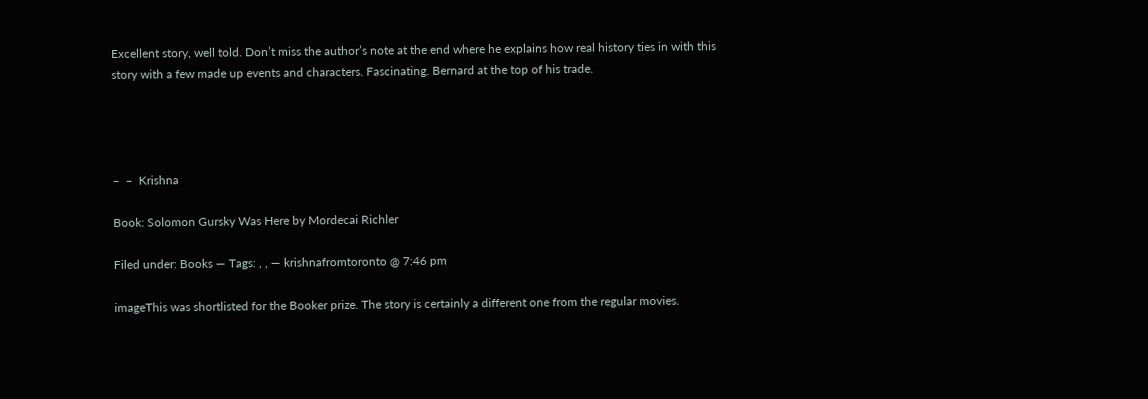Excellent story, well told. Don’t miss the author’s note at the end where he explains how real history ties in with this story with a few made up events and characters. Fascinating. Bernard at the top of his trade.




–  –  Krishna

Book: Solomon Gursky Was Here by Mordecai Richler

Filed under: Books — Tags: , , — krishnafromtoronto @ 7:46 pm

imageThis was shortlisted for the Booker prize. The story is certainly a different one from the regular movies.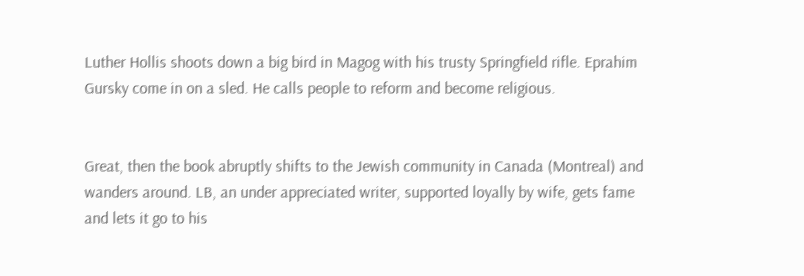Luther Hollis shoots down a big bird in Magog with his trusty Springfield rifle. Eprahim Gursky come in on a sled. He calls people to reform and become religious.


Great, then the book abruptly shifts to the Jewish community in Canada (Montreal) and wanders around. LB, an under appreciated writer, supported loyally by wife, gets fame and lets it go to his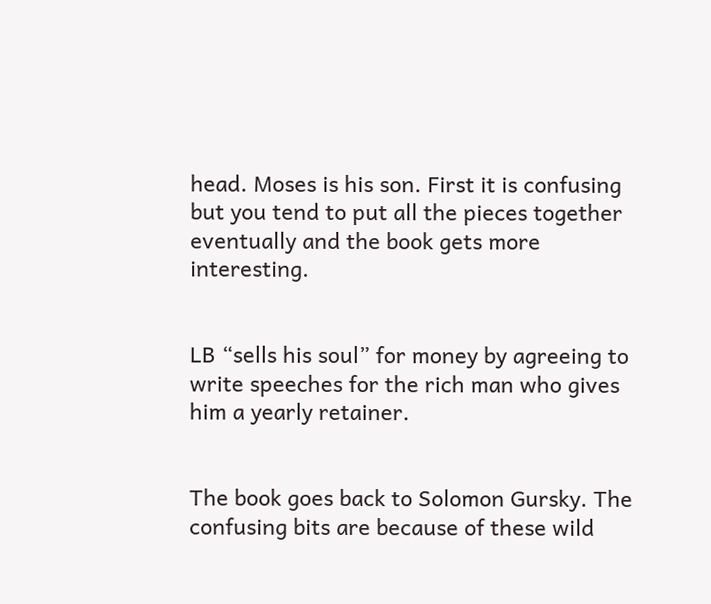head. Moses is his son. First it is confusing but you tend to put all the pieces together eventually and the book gets more interesting.


LB “sells his soul” for money by agreeing to write speeches for the rich man who gives him a yearly retainer.


The book goes back to Solomon Gursky. The confusing bits are because of these wild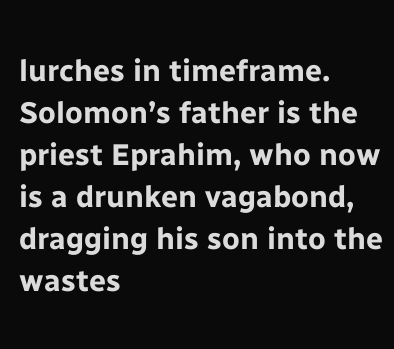lurches in timeframe. Solomon’s father is the priest Eprahim, who now is a drunken vagabond, dragging his son into the wastes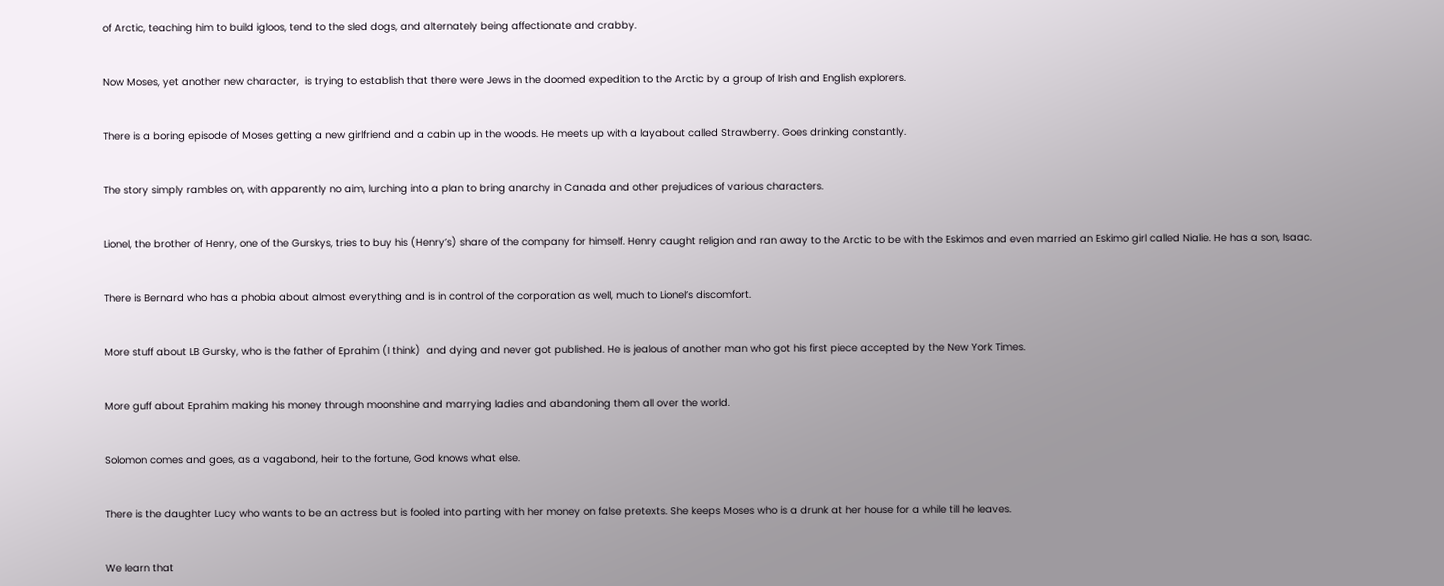of Arctic, teaching him to build igloos, tend to the sled dogs, and alternately being affectionate and crabby.


Now Moses, yet another new character,  is trying to establish that there were Jews in the doomed expedition to the Arctic by a group of Irish and English explorers.


There is a boring episode of Moses getting a new girlfriend and a cabin up in the woods. He meets up with a layabout called Strawberry. Goes drinking constantly.


The story simply rambles on, with apparently no aim, lurching into a plan to bring anarchy in Canada and other prejudices of various characters.


Lionel, the brother of Henry, one of the Gurskys, tries to buy his (Henry’s) share of the company for himself. Henry caught religion and ran away to the Arctic to be with the Eskimos and even married an Eskimo girl called Nialie. He has a son, Isaac.


There is Bernard who has a phobia about almost everything and is in control of the corporation as well, much to Lionel’s discomfort.


More stuff about LB Gursky, who is the father of Eprahim (I think)  and dying and never got published. He is jealous of another man who got his first piece accepted by the New York Times.


More guff about Eprahim making his money through moonshine and marrying ladies and abandoning them all over the world.


Solomon comes and goes, as a vagabond, heir to the fortune, God knows what else.


There is the daughter Lucy who wants to be an actress but is fooled into parting with her money on false pretexts. She keeps Moses who is a drunk at her house for a while till he leaves.


We learn that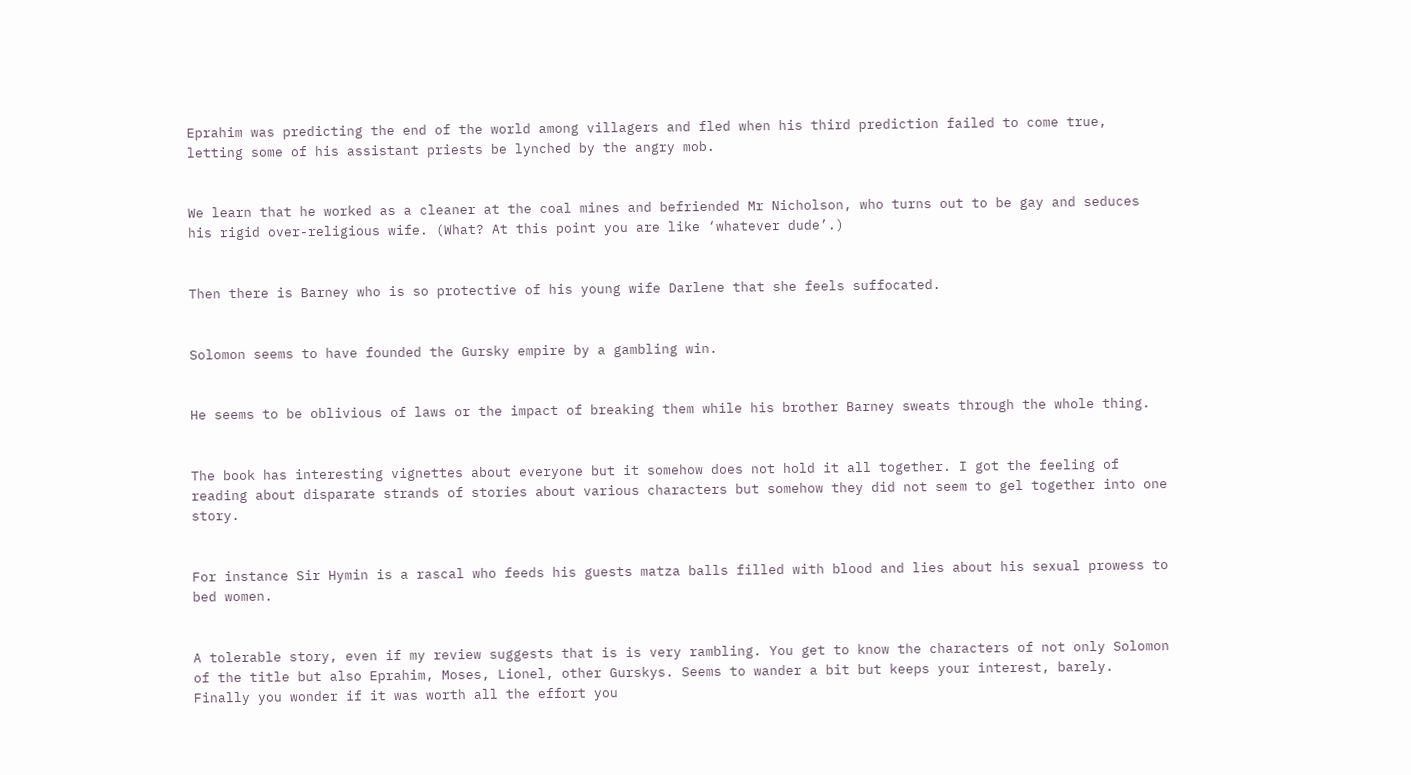Eprahim was predicting the end of the world among villagers and fled when his third prediction failed to come true, letting some of his assistant priests be lynched by the angry mob.


We learn that he worked as a cleaner at the coal mines and befriended Mr Nicholson, who turns out to be gay and seduces his rigid over-religious wife. (What? At this point you are like ‘whatever dude’.)


Then there is Barney who is so protective of his young wife Darlene that she feels suffocated.


Solomon seems to have founded the Gursky empire by a gambling win.


He seems to be oblivious of laws or the impact of breaking them while his brother Barney sweats through the whole thing.


The book has interesting vignettes about everyone but it somehow does not hold it all together. I got the feeling of reading about disparate strands of stories about various characters but somehow they did not seem to gel together into one story.


For instance Sir Hymin is a rascal who feeds his guests matza balls filled with blood and lies about his sexual prowess to bed women.


A tolerable story, even if my review suggests that is is very rambling. You get to know the characters of not only Solomon of the title but also Eprahim, Moses, Lionel, other Gurskys. Seems to wander a bit but keeps your interest, barely. Finally you wonder if it was worth all the effort you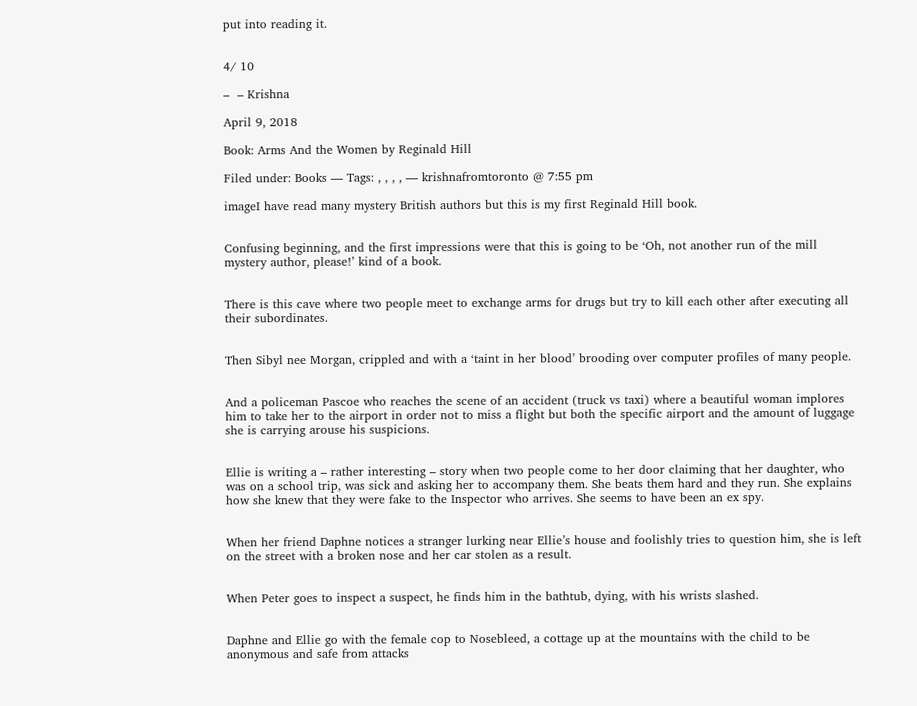put into reading it.


4/ 10

–  – Krishna

April 9, 2018

Book: Arms And the Women by Reginald Hill

Filed under: Books — Tags: , , , , — krishnafromtoronto @ 7:55 pm

imageI have read many mystery British authors but this is my first Reginald Hill book.


Confusing beginning, and the first impressions were that this is going to be ‘Oh, not another run of the mill mystery author, please!’ kind of a book.


There is this cave where two people meet to exchange arms for drugs but try to kill each other after executing all their subordinates.


Then Sibyl nee Morgan, crippled and with a ‘taint in her blood’ brooding over computer profiles of many people.


And a policeman Pascoe who reaches the scene of an accident (truck vs taxi) where a beautiful woman implores him to take her to the airport in order not to miss a flight but both the specific airport and the amount of luggage she is carrying arouse his suspicions.


Ellie is writing a – rather interesting – story when two people come to her door claiming that her daughter, who was on a school trip, was sick and asking her to accompany them. She beats them hard and they run. She explains how she knew that they were fake to the Inspector who arrives. She seems to have been an ex spy.


When her friend Daphne notices a stranger lurking near Ellie’s house and foolishly tries to question him, she is left on the street with a broken nose and her car stolen as a result.


When Peter goes to inspect a suspect, he finds him in the bathtub, dying, with his wrists slashed.


Daphne and Ellie go with the female cop to Nosebleed, a cottage up at the mountains with the child to be anonymous and safe from attacks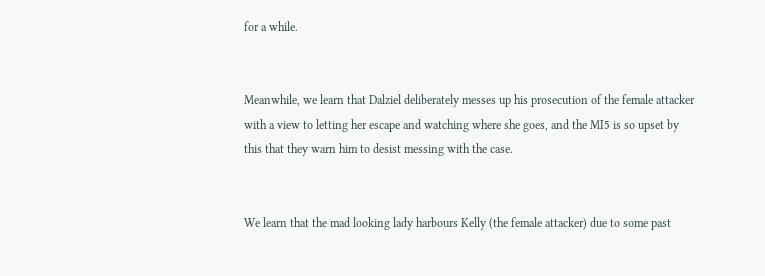for a while.


Meanwhile, we learn that Dalziel deliberately messes up his prosecution of the female attacker with a view to letting her escape and watching where she goes, and the MI5 is so upset by this that they warn him to desist messing with the case.


We learn that the mad looking lady harbours Kelly (the female attacker) due to some past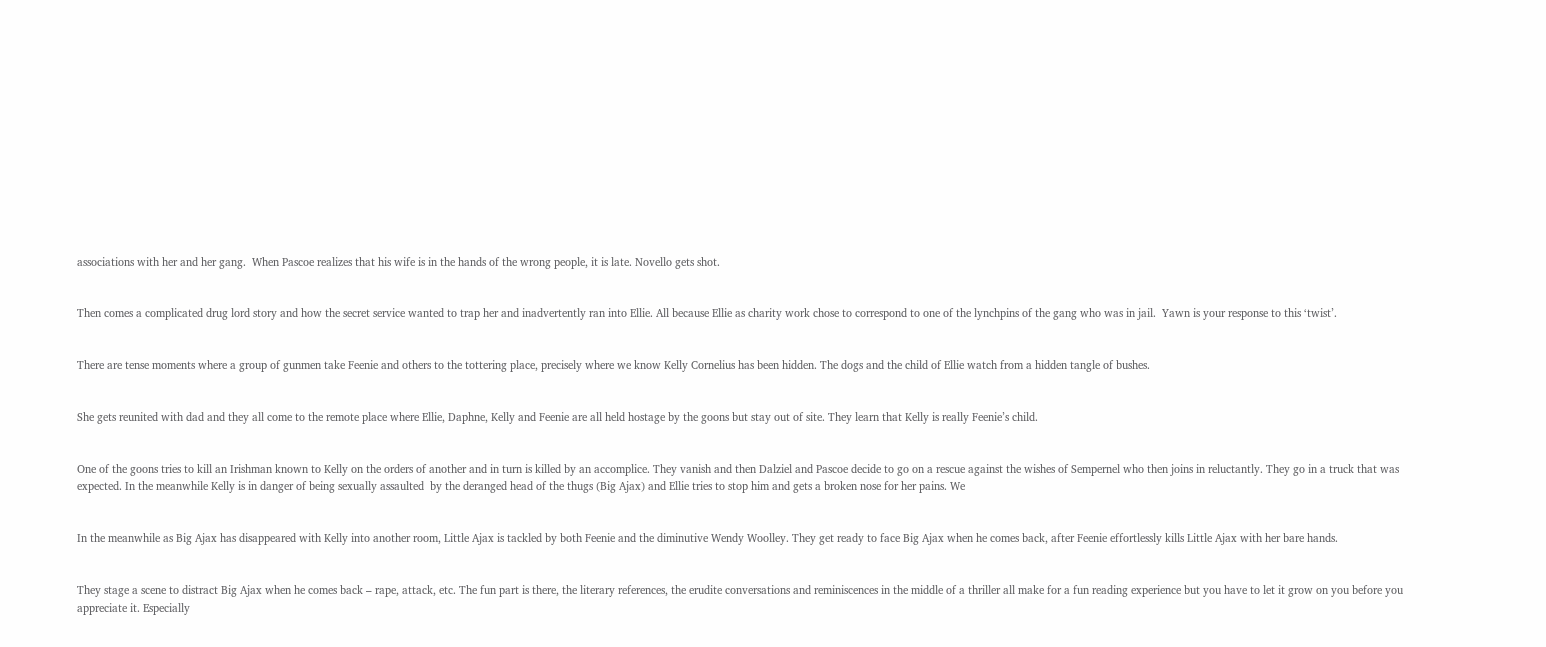associations with her and her gang.  When Pascoe realizes that his wife is in the hands of the wrong people, it is late. Novello gets shot.


Then comes a complicated drug lord story and how the secret service wanted to trap her and inadvertently ran into Ellie. All because Ellie as charity work chose to correspond to one of the lynchpins of the gang who was in jail.  Yawn is your response to this ‘twist’.


There are tense moments where a group of gunmen take Feenie and others to the tottering place, precisely where we know Kelly Cornelius has been hidden. The dogs and the child of Ellie watch from a hidden tangle of bushes.


She gets reunited with dad and they all come to the remote place where Ellie, Daphne, Kelly and Feenie are all held hostage by the goons but stay out of site. They learn that Kelly is really Feenie’s child.


One of the goons tries to kill an Irishman known to Kelly on the orders of another and in turn is killed by an accomplice. They vanish and then Dalziel and Pascoe decide to go on a rescue against the wishes of Sempernel who then joins in reluctantly. They go in a truck that was expected. In the meanwhile Kelly is in danger of being sexually assaulted  by the deranged head of the thugs (Big Ajax) and Ellie tries to stop him and gets a broken nose for her pains. We


In the meanwhile as Big Ajax has disappeared with Kelly into another room, Little Ajax is tackled by both Feenie and the diminutive Wendy Woolley. They get ready to face Big Ajax when he comes back, after Feenie effortlessly kills Little Ajax with her bare hands.


They stage a scene to distract Big Ajax when he comes back – rape, attack, etc. The fun part is there, the literary references, the erudite conversations and reminiscences in the middle of a thriller all make for a fun reading experience but you have to let it grow on you before you appreciate it. Especially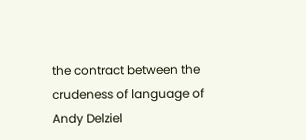the contract between the crudeness of language of Andy Delziel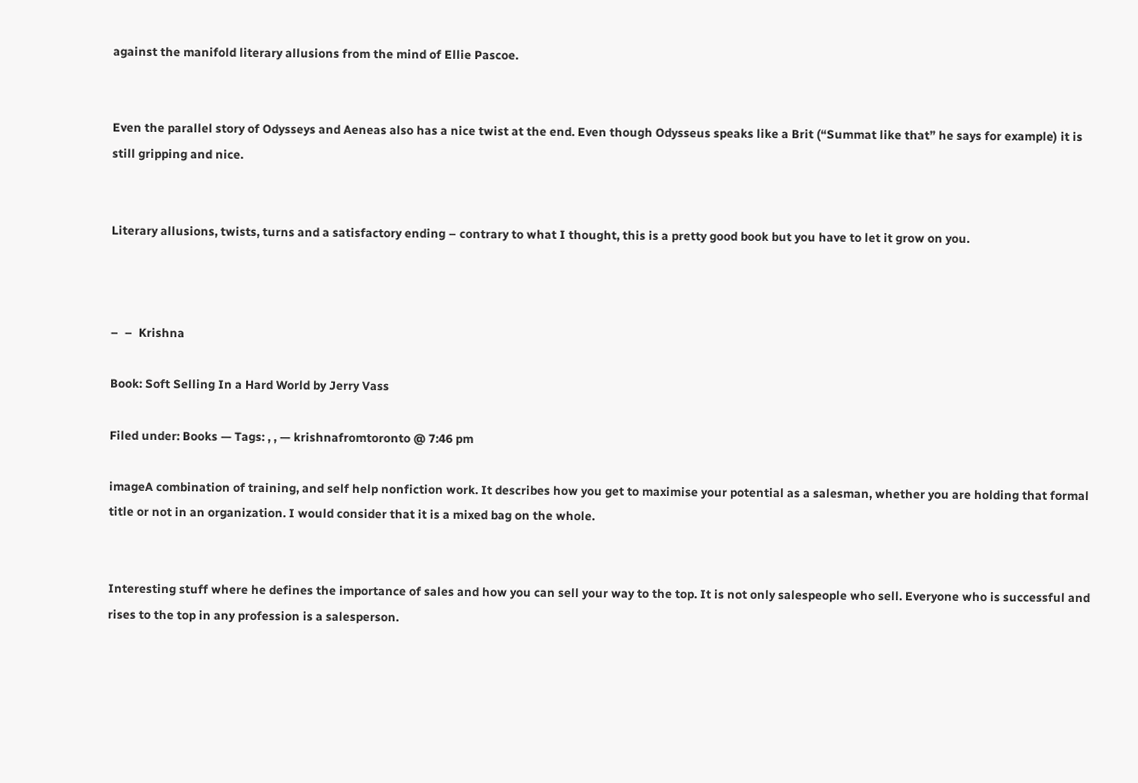against the manifold literary allusions from the mind of Ellie Pascoe.


Even the parallel story of Odysseys and Aeneas also has a nice twist at the end. Even though Odysseus speaks like a Brit (“Summat like that” he says for example) it is still gripping and nice.


Literary allusions, twists, turns and a satisfactory ending – contrary to what I thought, this is a pretty good book but you have to let it grow on you.



–  –  Krishna

Book: Soft Selling In a Hard World by Jerry Vass

Filed under: Books — Tags: , , — krishnafromtoronto @ 7:46 pm

imageA combination of training, and self help nonfiction work. It describes how you get to maximise your potential as a salesman, whether you are holding that formal title or not in an organization. I would consider that it is a mixed bag on the whole.


Interesting stuff where he defines the importance of sales and how you can sell your way to the top. It is not only salespeople who sell. Everyone who is successful and rises to the top in any profession is a salesperson.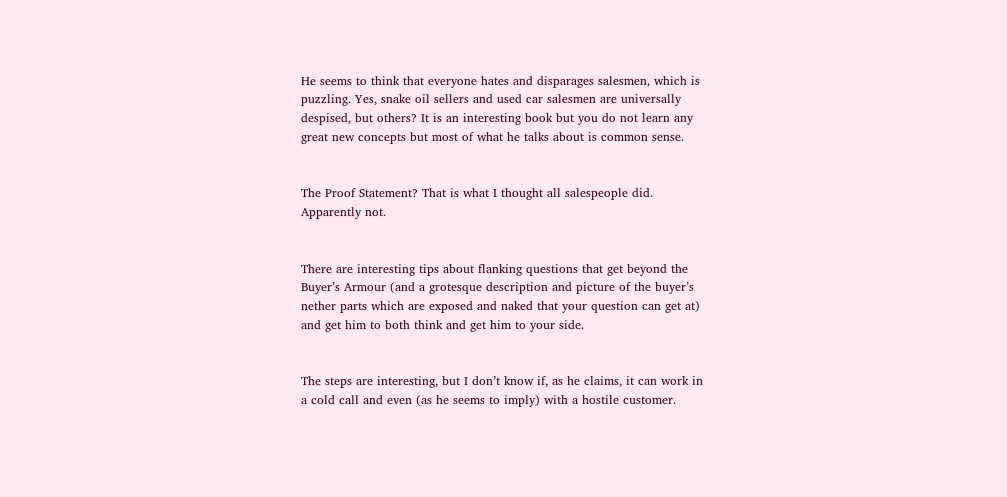He seems to think that everyone hates and disparages salesmen, which is puzzling. Yes, snake oil sellers and used car salesmen are universally despised, but others? It is an interesting book but you do not learn any great new concepts but most of what he talks about is common sense.


The Proof Statement? That is what I thought all salespeople did. Apparently not.


There are interesting tips about flanking questions that get beyond the Buyer’s Armour (and a grotesque description and picture of the buyer’s nether parts which are exposed and naked that your question can get at) and get him to both think and get him to your side.


The steps are interesting, but I don’t know if, as he claims, it can work in a cold call and even (as he seems to imply) with a hostile customer.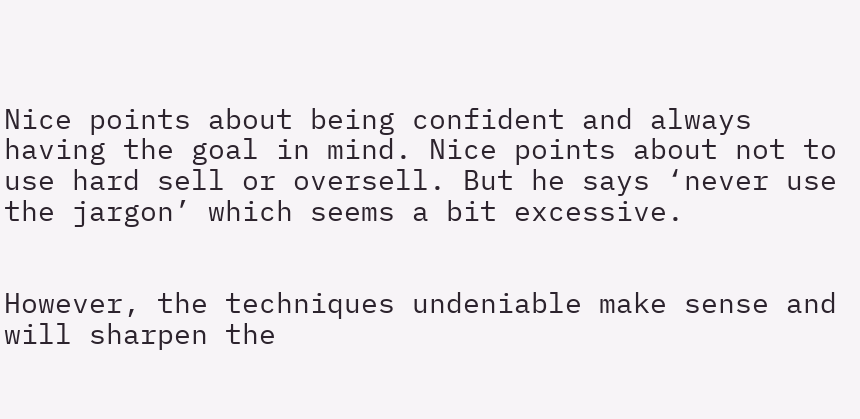Nice points about being confident and always having the goal in mind. Nice points about not to use hard sell or oversell. But he says ‘never use the jargon’ which seems a bit excessive.


However, the techniques undeniable make sense and will sharpen the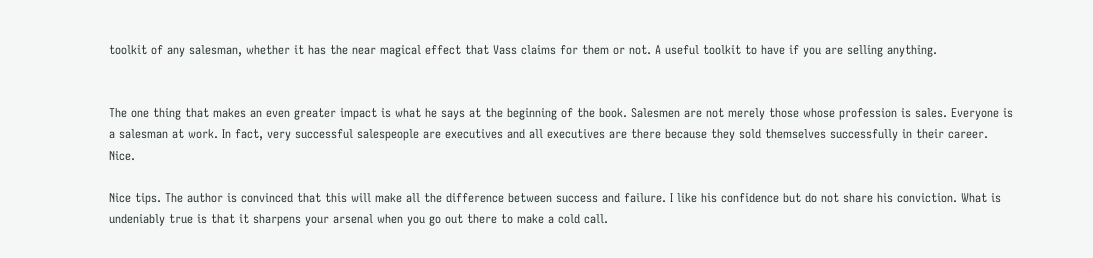toolkit of any salesman, whether it has the near magical effect that Vass claims for them or not. A useful toolkit to have if you are selling anything.


The one thing that makes an even greater impact is what he says at the beginning of the book. Salesmen are not merely those whose profession is sales. Everyone is a salesman at work. In fact, very successful salespeople are executives and all executives are there because they sold themselves successfully in their career. Nice.

Nice tips. The author is convinced that this will make all the difference between success and failure. I like his confidence but do not share his conviction. What is undeniably true is that it sharpens your arsenal when you go out there to make a cold call.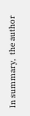In summary,  the author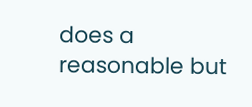does a reasonable but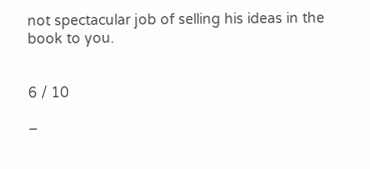not spectacular job of selling his ideas in the book to you.


6 / 10

–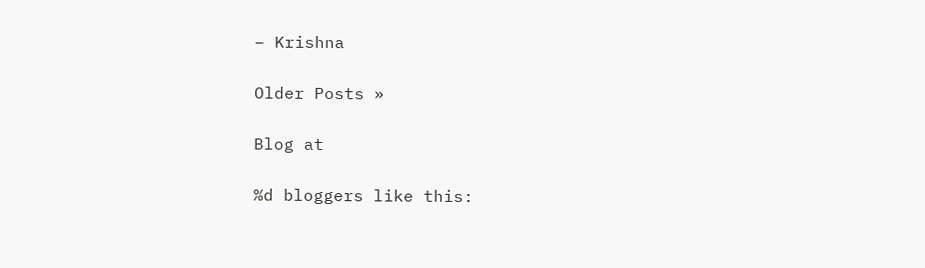– Krishna

Older Posts »

Blog at

%d bloggers like this: